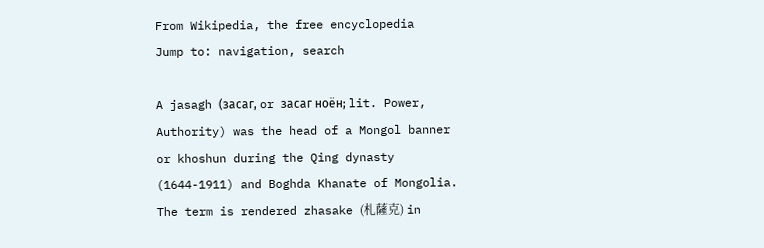From Wikipedia, the free encyclopedia
Jump to: navigation, search

A jasagh (засаг, or засаг ноён; lit. Power, Authority) was the head of a Mongol banner or khoshun during the Qing dynasty (1644-1911) and Boghda Khanate of Mongolia. The term is rendered zhasake (札薩克) in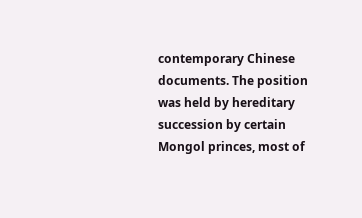contemporary Chinese documents. The position was held by hereditary succession by certain Mongol princes, most of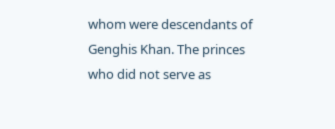whom were descendants of Genghis Khan. The princes who did not serve as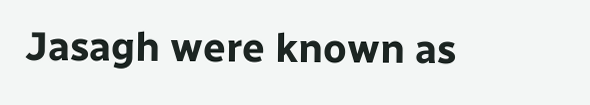Jasagh were known as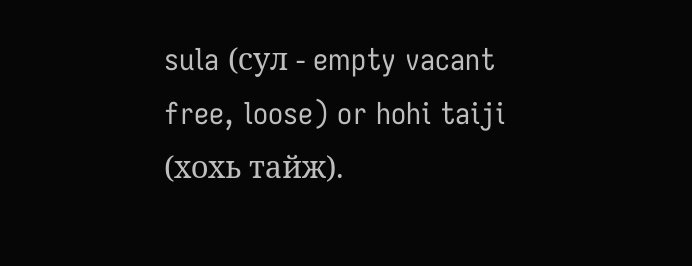sula (сул - empty vacant free, loose) or hohi taiji (хохь тайж).